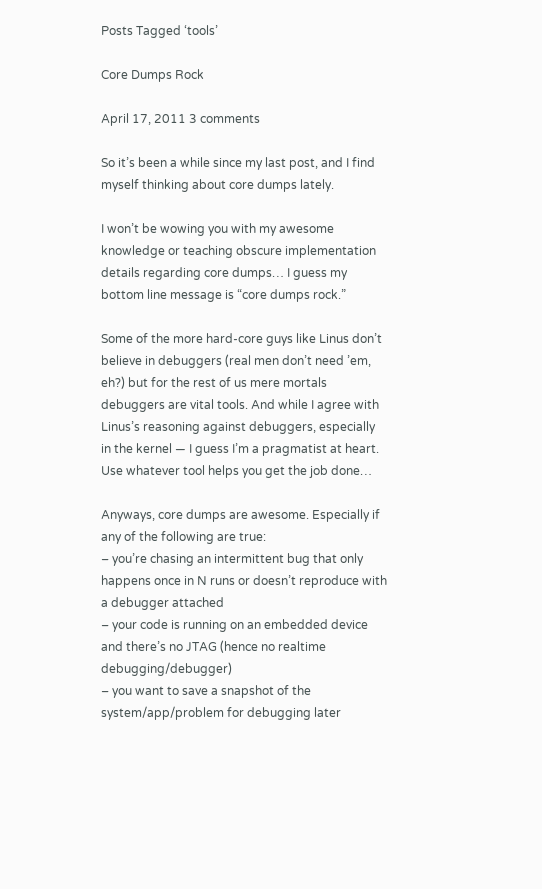Posts Tagged ‘tools’

Core Dumps Rock

April 17, 2011 3 comments

So it’s been a while since my last post, and I find myself thinking about core dumps lately.

I won’t be wowing you with my awesome knowledge or teaching obscure implementation details regarding core dumps… I guess my bottom line message is “core dumps rock.”

Some of the more hard-core guys like Linus don’t believe in debuggers (real men don’t need ’em, eh?) but for the rest of us mere mortals debuggers are vital tools. And while I agree with Linus’s reasoning against debuggers, especially in the kernel — I guess I’m a pragmatist at heart. Use whatever tool helps you get the job done…

Anyways, core dumps are awesome. Especially if any of the following are true:
– you’re chasing an intermittent bug that only happens once in N runs or doesn’t reproduce with a debugger attached
– your code is running on an embedded device and there’s no JTAG (hence no realtime debugging/debugger)
– you want to save a snapshot of the system/app/problem for debugging later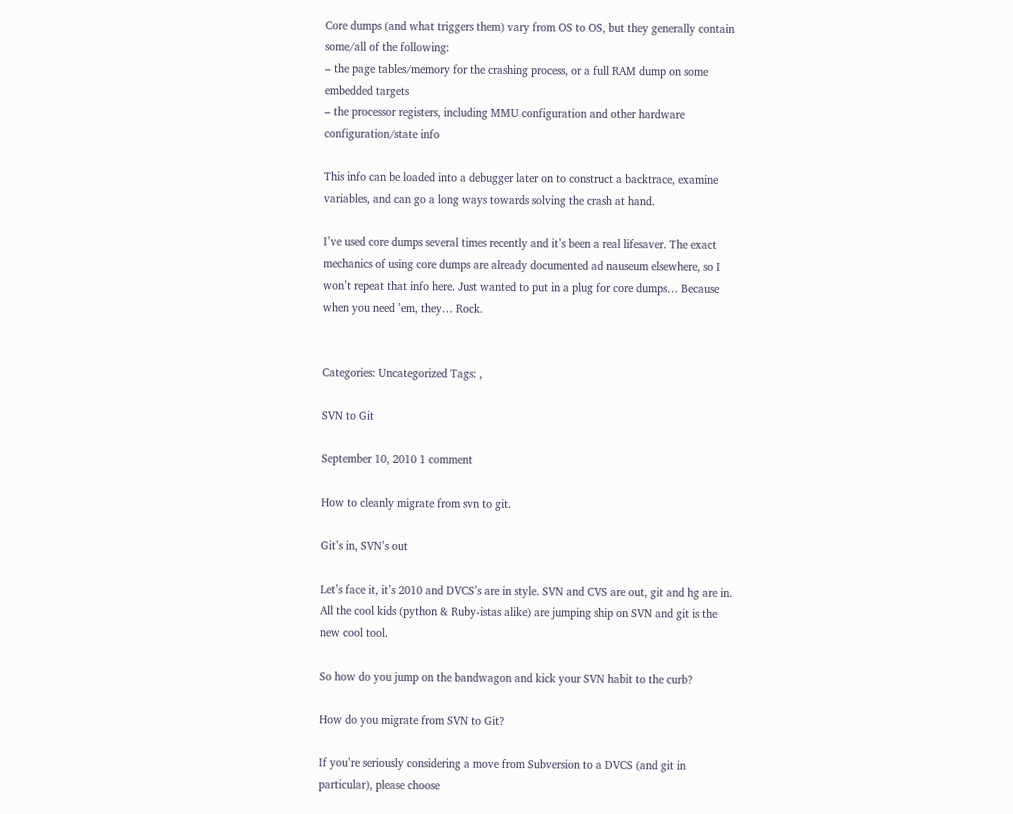Core dumps (and what triggers them) vary from OS to OS, but they generally contain some/all of the following:
– the page tables/memory for the crashing process, or a full RAM dump on some embedded targets
– the processor registers, including MMU configuration and other hardware configuration/state info

This info can be loaded into a debugger later on to construct a backtrace, examine variables, and can go a long ways towards solving the crash at hand.

I’ve used core dumps several times recently and it’s been a real lifesaver. The exact mechanics of using core dumps are already documented ad nauseum elsewhere, so I won’t repeat that info here. Just wanted to put in a plug for core dumps… Because when you need ’em, they… Rock.


Categories: Uncategorized Tags: ,

SVN to Git

September 10, 2010 1 comment

How to cleanly migrate from svn to git.

Git’s in, SVN’s out

Let’s face it, it’s 2010 and DVCS’s are in style. SVN and CVS are out, git and hg are in. All the cool kids (python & Ruby-istas alike) are jumping ship on SVN and git is the new cool tool.

So how do you jump on the bandwagon and kick your SVN habit to the curb?

How do you migrate from SVN to Git?

If you’re seriously considering a move from Subversion to a DVCS (and git in particular), please choose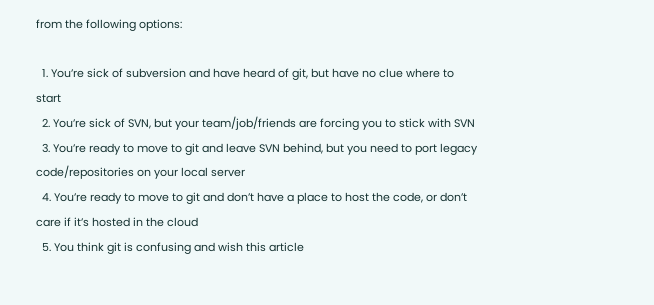from the following options:

  1. You’re sick of subversion and have heard of git, but have no clue where to start
  2. You’re sick of SVN, but your team/job/friends are forcing you to stick with SVN
  3. You’re ready to move to git and leave SVN behind, but you need to port legacy code/repositories on your local server
  4. You’re ready to move to git and don’t have a place to host the code, or don’t care if it’s hosted in the cloud
  5. You think git is confusing and wish this article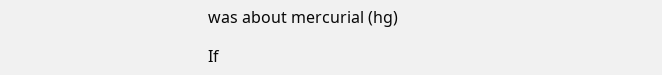was about mercurial (hg)

If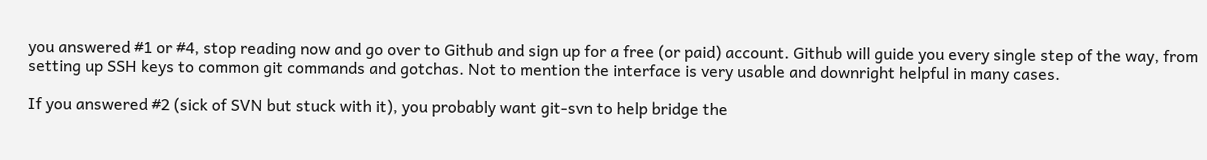you answered #1 or #4, stop reading now and go over to Github and sign up for a free (or paid) account. Github will guide you every single step of the way, from setting up SSH keys to common git commands and gotchas. Not to mention the interface is very usable and downright helpful in many cases.

If you answered #2 (sick of SVN but stuck with it), you probably want git-svn to help bridge the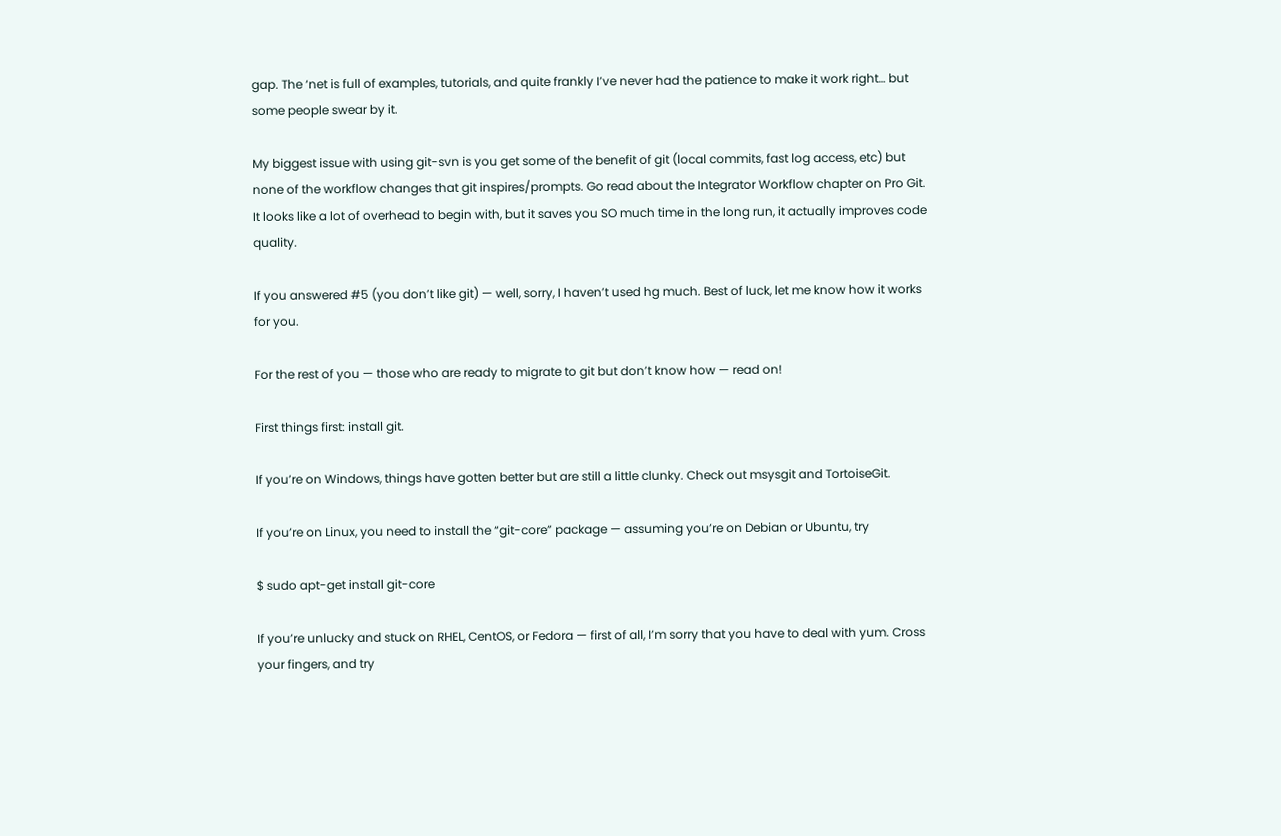gap. The ‘net is full of examples, tutorials, and quite frankly I’ve never had the patience to make it work right… but some people swear by it.

My biggest issue with using git-svn is you get some of the benefit of git (local commits, fast log access, etc) but none of the workflow changes that git inspires/prompts. Go read about the Integrator Workflow chapter on Pro Git. It looks like a lot of overhead to begin with, but it saves you SO much time in the long run, it actually improves code quality.

If you answered #5 (you don’t like git) — well, sorry, I haven’t used hg much. Best of luck, let me know how it works for you.

For the rest of you — those who are ready to migrate to git but don’t know how — read on!

First things first: install git.

If you’re on Windows, things have gotten better but are still a little clunky. Check out msysgit and TortoiseGit.

If you’re on Linux, you need to install the “git-core” package — assuming you’re on Debian or Ubuntu, try

$ sudo apt-get install git-core

If you’re unlucky and stuck on RHEL, CentOS, or Fedora — first of all, I’m sorry that you have to deal with yum. Cross your fingers, and try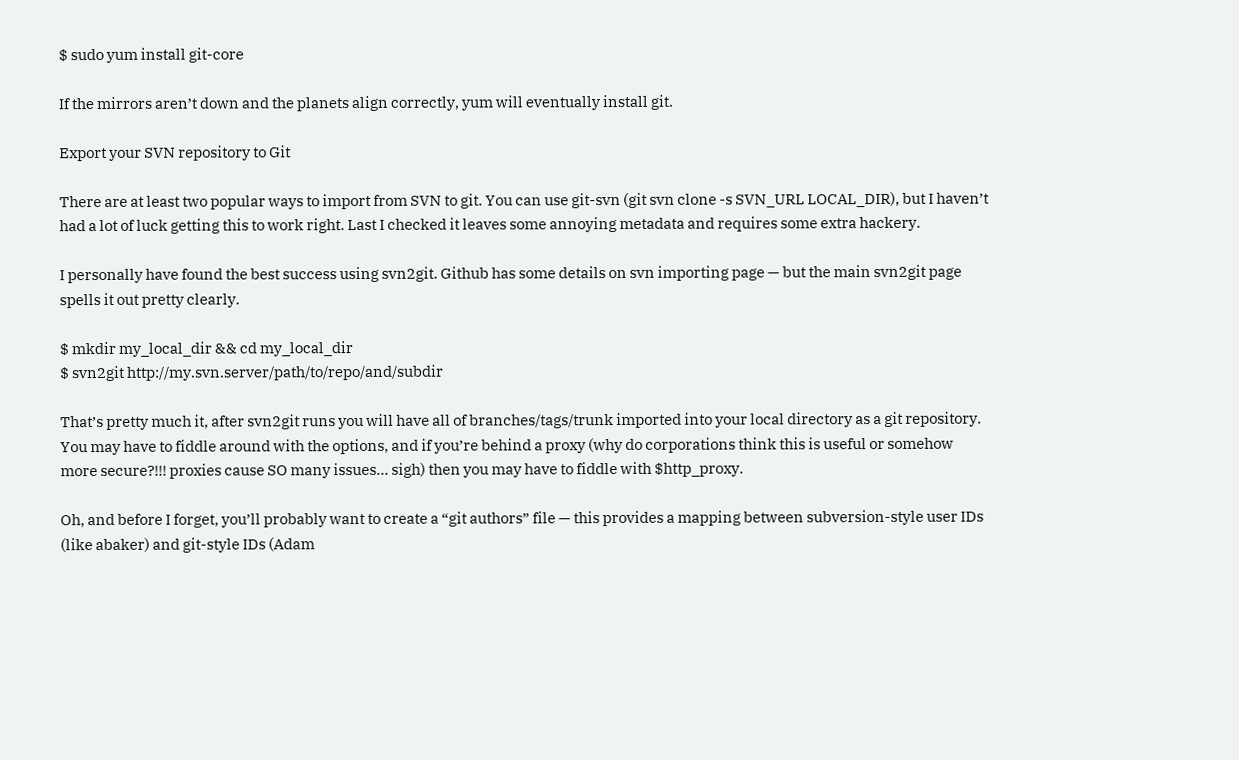$ sudo yum install git-core

If the mirrors aren’t down and the planets align correctly, yum will eventually install git.

Export your SVN repository to Git

There are at least two popular ways to import from SVN to git. You can use git-svn (git svn clone -s SVN_URL LOCAL_DIR), but I haven’t had a lot of luck getting this to work right. Last I checked it leaves some annoying metadata and requires some extra hackery.

I personally have found the best success using svn2git. Github has some details on svn importing page — but the main svn2git page spells it out pretty clearly.

$ mkdir my_local_dir && cd my_local_dir
$ svn2git http://my.svn.server/path/to/repo/and/subdir

That’s pretty much it, after svn2git runs you will have all of branches/tags/trunk imported into your local directory as a git repository. You may have to fiddle around with the options, and if you’re behind a proxy (why do corporations think this is useful or somehow more secure?!!! proxies cause SO many issues… sigh) then you may have to fiddle with $http_proxy.

Oh, and before I forget, you’ll probably want to create a “git authors” file — this provides a mapping between subversion-style user IDs (like abaker) and git-style IDs (Adam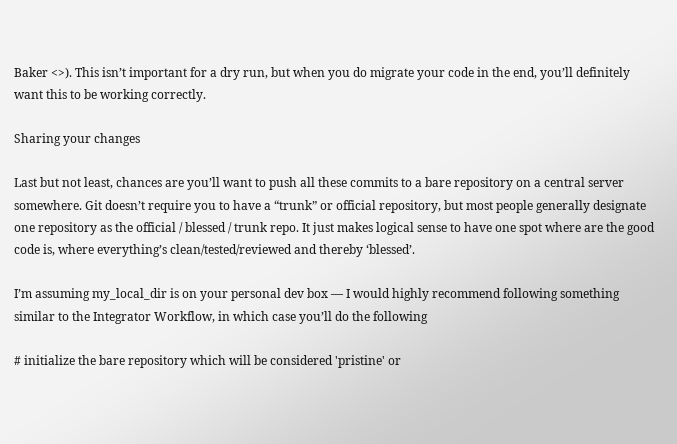Baker <>). This isn’t important for a dry run, but when you do migrate your code in the end, you’ll definitely want this to be working correctly.

Sharing your changes

Last but not least, chances are you’ll want to push all these commits to a bare repository on a central server somewhere. Git doesn’t require you to have a “trunk” or official repository, but most people generally designate one repository as the official / blessed / trunk repo. It just makes logical sense to have one spot where are the good code is, where everything’s clean/tested/reviewed and thereby ‘blessed’.

I’m assuming my_local_dir is on your personal dev box — I would highly recommend following something similar to the Integrator Workflow, in which case you’ll do the following

# initialize the bare repository which will be considered 'pristine' or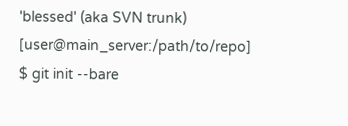'blessed' (aka SVN trunk)
[user@main_server:/path/to/repo] $ git init --bare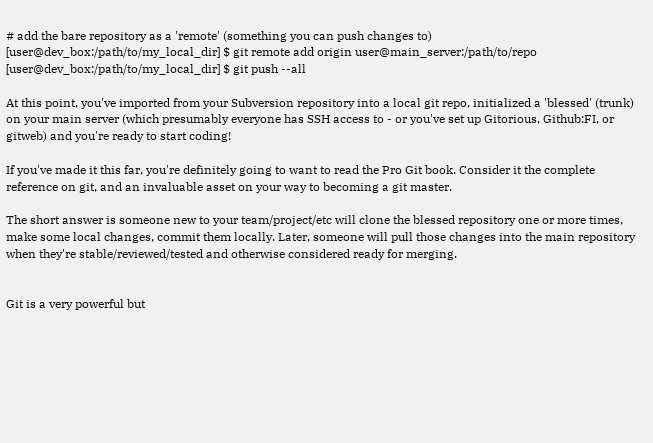# add the bare repository as a 'remote' (something you can push changes to)
[user@dev_box:/path/to/my_local_dir] $ git remote add origin user@main_server:/path/to/repo
[user@dev_box:/path/to/my_local_dir] $ git push --all

At this point, you've imported from your Subversion repository into a local git repo, initialized a 'blessed' (trunk) on your main server (which presumably everyone has SSH access to - or you've set up Gitorious, Github:FI, or gitweb) and you're ready to start coding!

If you've made it this far, you're definitely going to want to read the Pro Git book. Consider it the complete reference on git, and an invaluable asset on your way to becoming a git master.

The short answer is someone new to your team/project/etc will clone the blessed repository one or more times, make some local changes, commit them locally. Later, someone will pull those changes into the main repository when they're stable/reviewed/tested and otherwise considered ready for merging.


Git is a very powerful but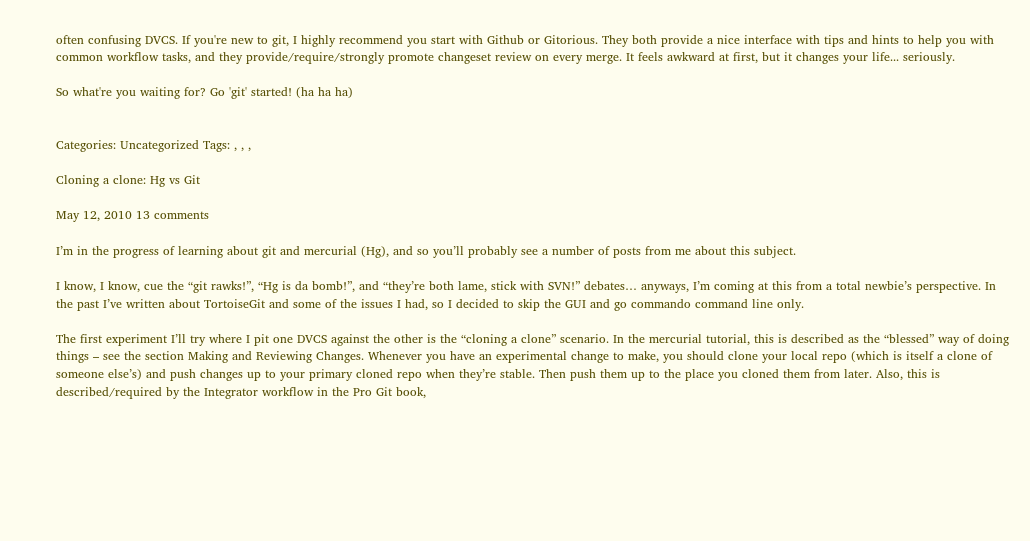often confusing DVCS. If you're new to git, I highly recommend you start with Github or Gitorious. They both provide a nice interface with tips and hints to help you with common workflow tasks, and they provide/require/strongly promote changeset review on every merge. It feels awkward at first, but it changes your life... seriously.

So what're you waiting for? Go 'git' started! (ha ha ha)


Categories: Uncategorized Tags: , , ,

Cloning a clone: Hg vs Git

May 12, 2010 13 comments

I’m in the progress of learning about git and mercurial (Hg), and so you’ll probably see a number of posts from me about this subject.

I know, I know, cue the “git rawks!”, “Hg is da bomb!”, and “they’re both lame, stick with SVN!” debates… anyways, I’m coming at this from a total newbie’s perspective. In the past I’ve written about TortoiseGit and some of the issues I had, so I decided to skip the GUI and go commando command line only.

The first experiment I’ll try where I pit one DVCS against the other is the “cloning a clone” scenario. In the mercurial tutorial, this is described as the “blessed” way of doing things – see the section Making and Reviewing Changes. Whenever you have an experimental change to make, you should clone your local repo (which is itself a clone of someone else’s) and push changes up to your primary cloned repo when they’re stable. Then push them up to the place you cloned them from later. Also, this is described/required by the Integrator workflow in the Pro Git book,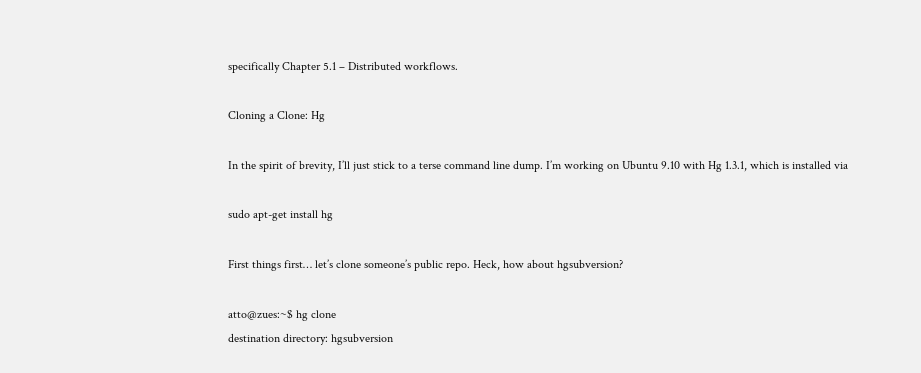specifically Chapter 5.1 – Distributed workflows.

Cloning a Clone: Hg

In the spirit of brevity, I’ll just stick to a terse command line dump. I’m working on Ubuntu 9.10 with Hg 1.3.1, which is installed via

sudo apt-get install hg

First things first… let’s clone someone’s public repo. Heck, how about hgsubversion?

atto@zues:~$ hg clone
destination directory: hgsubversion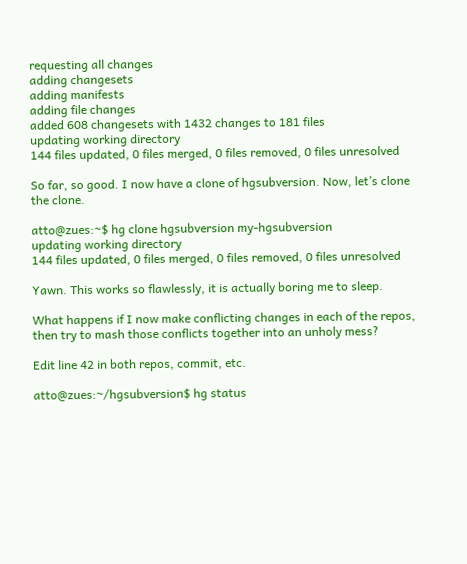requesting all changes
adding changesets
adding manifests
adding file changes
added 608 changesets with 1432 changes to 181 files
updating working directory
144 files updated, 0 files merged, 0 files removed, 0 files unresolved

So far, so good. I now have a clone of hgsubversion. Now, let’s clone the clone.

atto@zues:~$ hg clone hgsubversion my-hgsubversion
updating working directory
144 files updated, 0 files merged, 0 files removed, 0 files unresolved

Yawn. This works so flawlessly, it is actually boring me to sleep.

What happens if I now make conflicting changes in each of the repos, then try to mash those conflicts together into an unholy mess?

Edit line 42 in both repos, commit, etc.

atto@zues:~/hgsubversion$ hg status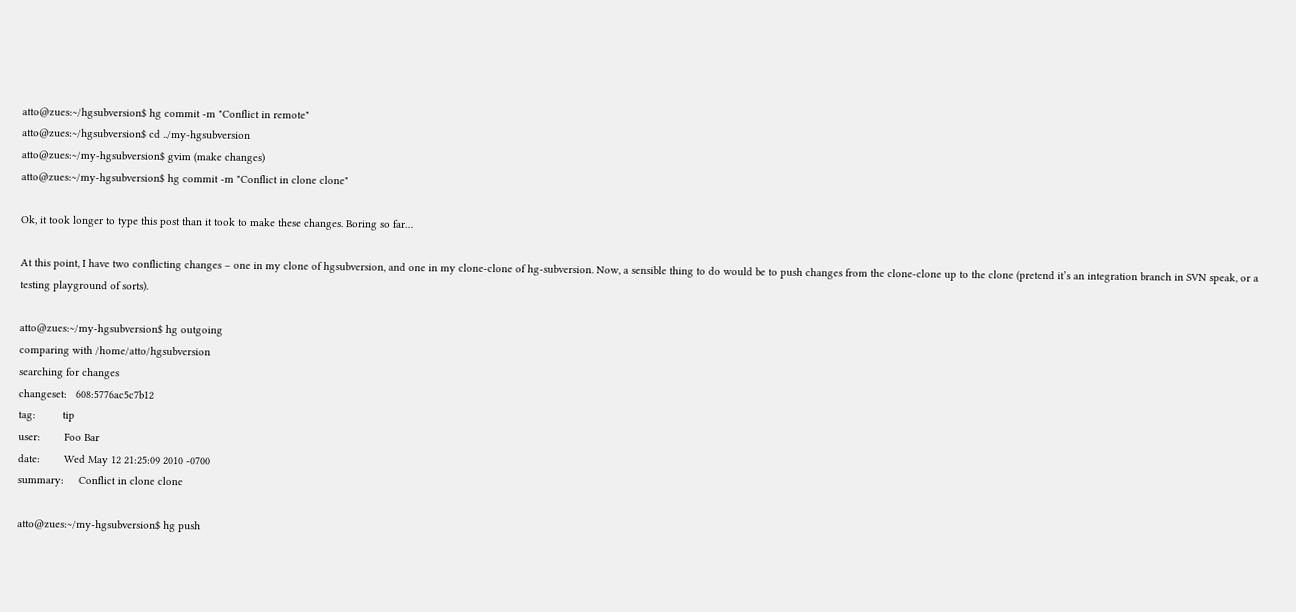atto@zues:~/hgsubversion$ hg commit -m "Conflict in remote"
atto@zues:~/hgsubversion$ cd ../my-hgsubversion
atto@zues:~/my-hgsubversion$ gvim (make changes)
atto@zues:~/my-hgsubversion$ hg commit -m "Conflict in clone clone"

Ok, it took longer to type this post than it took to make these changes. Boring so far…

At this point, I have two conflicting changes – one in my clone of hgsubversion, and one in my clone-clone of hg-subversion. Now, a sensible thing to do would be to push changes from the clone-clone up to the clone (pretend it’s an integration branch in SVN speak, or a testing playground of sorts).

atto@zues:~/my-hgsubversion$ hg outgoing
comparing with /home/atto/hgsubversion
searching for changes
changeset:   608:5776ac5c7b12
tag:         tip
user:        Foo Bar
date:        Wed May 12 21:25:09 2010 -0700
summary:     Conflict in clone clone

atto@zues:~/my-hgsubversion$ hg push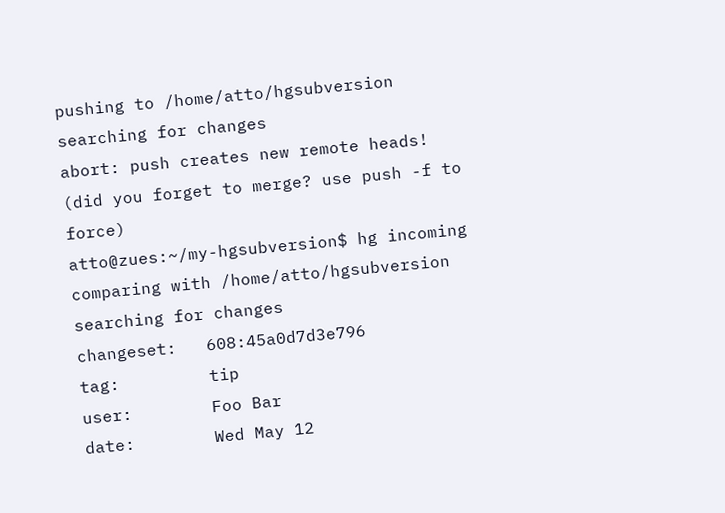pushing to /home/atto/hgsubversion
searching for changes
abort: push creates new remote heads!
(did you forget to merge? use push -f to force)
atto@zues:~/my-hgsubversion$ hg incoming
comparing with /home/atto/hgsubversion
searching for changes
changeset:   608:45a0d7d3e796
tag:         tip
user:        Foo Bar
date:        Wed May 12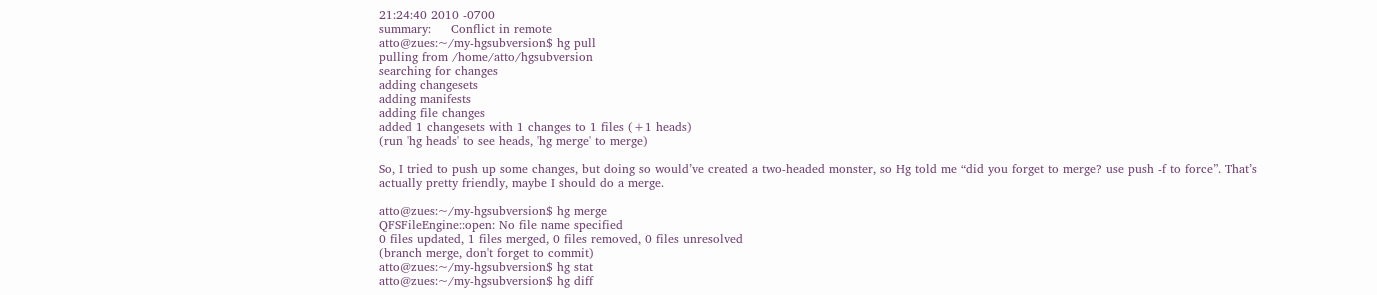21:24:40 2010 -0700
summary:     Conflict in remote
atto@zues:~/my-hgsubversion$ hg pull
pulling from /home/atto/hgsubversion
searching for changes
adding changesets
adding manifests
adding file changes
added 1 changesets with 1 changes to 1 files (+1 heads)
(run 'hg heads' to see heads, 'hg merge' to merge)

So, I tried to push up some changes, but doing so would’ve created a two-headed monster, so Hg told me “did you forget to merge? use push -f to force”. That’s actually pretty friendly, maybe I should do a merge.

atto@zues:~/my-hgsubversion$ hg merge
QFSFileEngine::open: No file name specified
0 files updated, 1 files merged, 0 files removed, 0 files unresolved
(branch merge, don't forget to commit)
atto@zues:~/my-hgsubversion$ hg stat
atto@zues:~/my-hgsubversion$ hg diff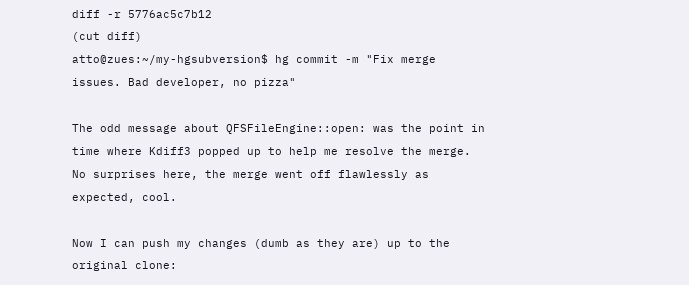diff -r 5776ac5c7b12
(cut diff)
atto@zues:~/my-hgsubversion$ hg commit -m "Fix merge issues. Bad developer, no pizza"

The odd message about QFSFileEngine::open: was the point in time where Kdiff3 popped up to help me resolve the merge. No surprises here, the merge went off flawlessly as expected, cool.

Now I can push my changes (dumb as they are) up to the original clone: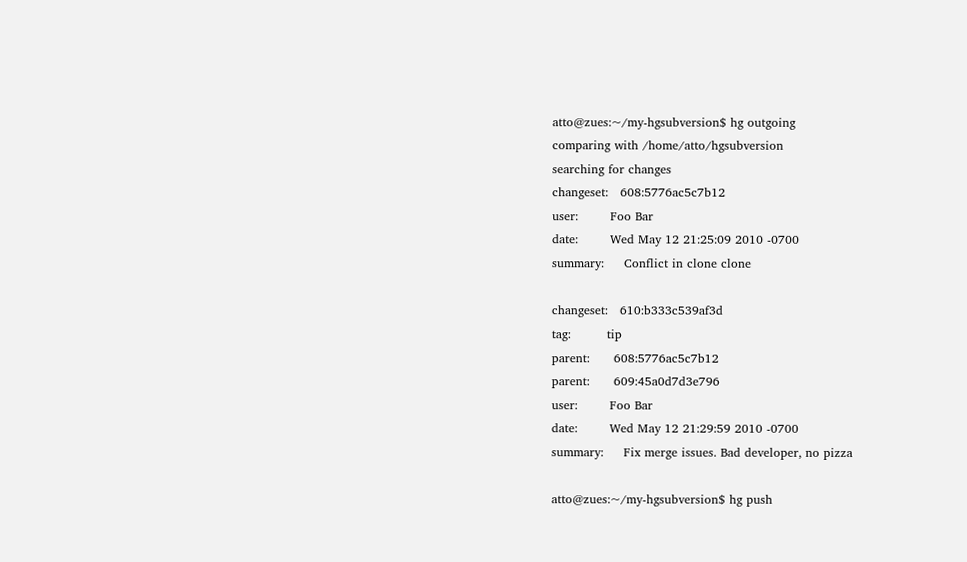atto@zues:~/my-hgsubversion$ hg outgoing
comparing with /home/atto/hgsubversion
searching for changes
changeset:   608:5776ac5c7b12
user:        Foo Bar
date:        Wed May 12 21:25:09 2010 -0700
summary:     Conflict in clone clone

changeset:   610:b333c539af3d
tag:         tip
parent:      608:5776ac5c7b12
parent:      609:45a0d7d3e796
user:        Foo Bar
date:        Wed May 12 21:29:59 2010 -0700
summary:     Fix merge issues. Bad developer, no pizza

atto@zues:~/my-hgsubversion$ hg push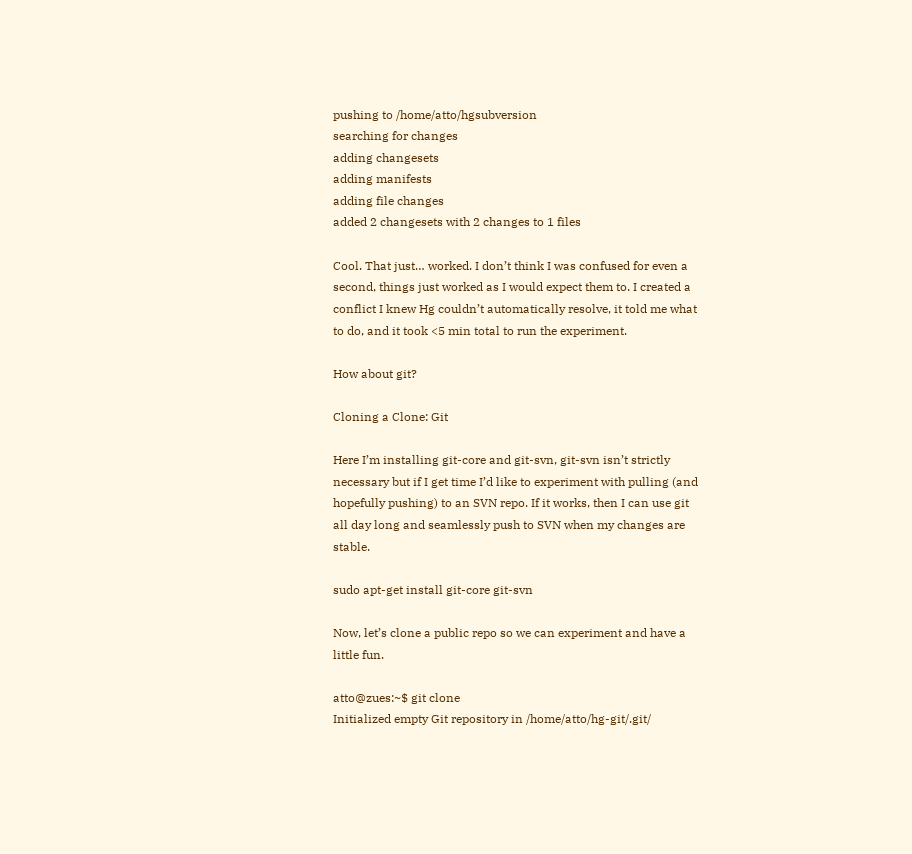pushing to /home/atto/hgsubversion
searching for changes
adding changesets
adding manifests
adding file changes
added 2 changesets with 2 changes to 1 files

Cool. That just… worked. I don’t think I was confused for even a second, things just worked as I would expect them to. I created a conflict I knew Hg couldn’t automatically resolve, it told me what to do, and it took <5 min total to run the experiment.

How about git?

Cloning a Clone: Git

Here I’m installing git-core and git-svn, git-svn isn’t strictly necessary but if I get time I’d like to experiment with pulling (and hopefully pushing) to an SVN repo. If it works, then I can use git all day long and seamlessly push to SVN when my changes are stable.

sudo apt-get install git-core git-svn

Now, let’s clone a public repo so we can experiment and have a little fun.

atto@zues:~$ git clone
Initialized empty Git repository in /home/atto/hg-git/.git/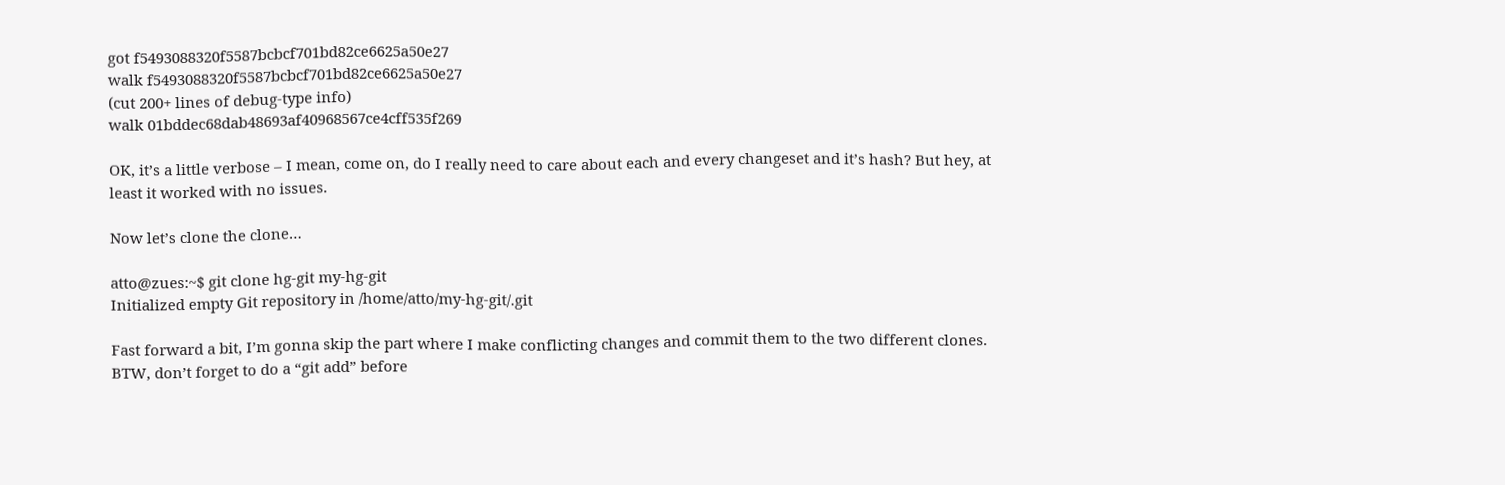got f5493088320f5587bcbcf701bd82ce6625a50e27
walk f5493088320f5587bcbcf701bd82ce6625a50e27
(cut 200+ lines of debug-type info)
walk 01bddec68dab48693af40968567ce4cff535f269

OK, it’s a little verbose – I mean, come on, do I really need to care about each and every changeset and it’s hash? But hey, at least it worked with no issues.

Now let’s clone the clone…

atto@zues:~$ git clone hg-git my-hg-git
Initialized empty Git repository in /home/atto/my-hg-git/.git

Fast forward a bit, I’m gonna skip the part where I make conflicting changes and commit them to the two different clones. BTW, don’t forget to do a “git add” before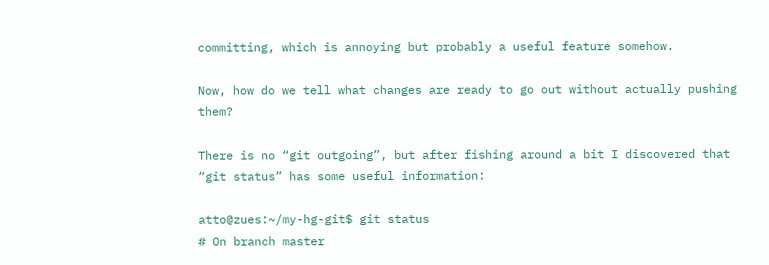committing, which is annoying but probably a useful feature somehow.

Now, how do we tell what changes are ready to go out without actually pushing them?

There is no “git outgoing”, but after fishing around a bit I discovered that “git status” has some useful information:

atto@zues:~/my-hg-git$ git status
# On branch master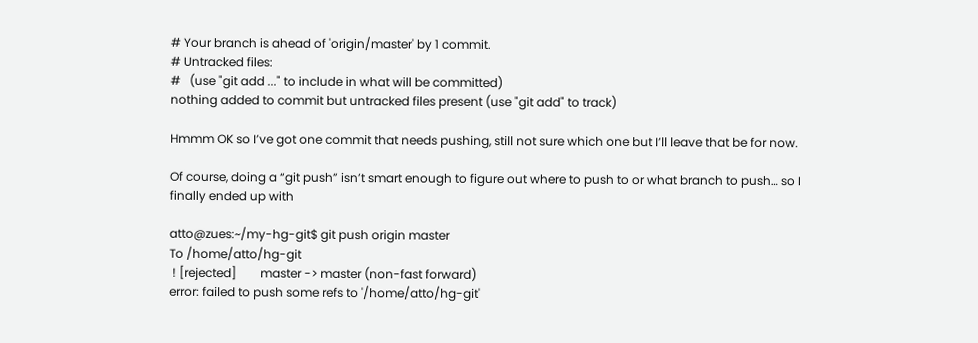# Your branch is ahead of 'origin/master' by 1 commit.
# Untracked files:
#   (use "git add ..." to include in what will be committed)
nothing added to commit but untracked files present (use "git add" to track)

Hmmm OK so I’ve got one commit that needs pushing, still not sure which one but I’ll leave that be for now.

Of course, doing a “git push” isn’t smart enough to figure out where to push to or what branch to push… so I finally ended up with

atto@zues:~/my-hg-git$ git push origin master
To /home/atto/hg-git
 ! [rejected]        master -> master (non-fast forward)
error: failed to push some refs to '/home/atto/hg-git'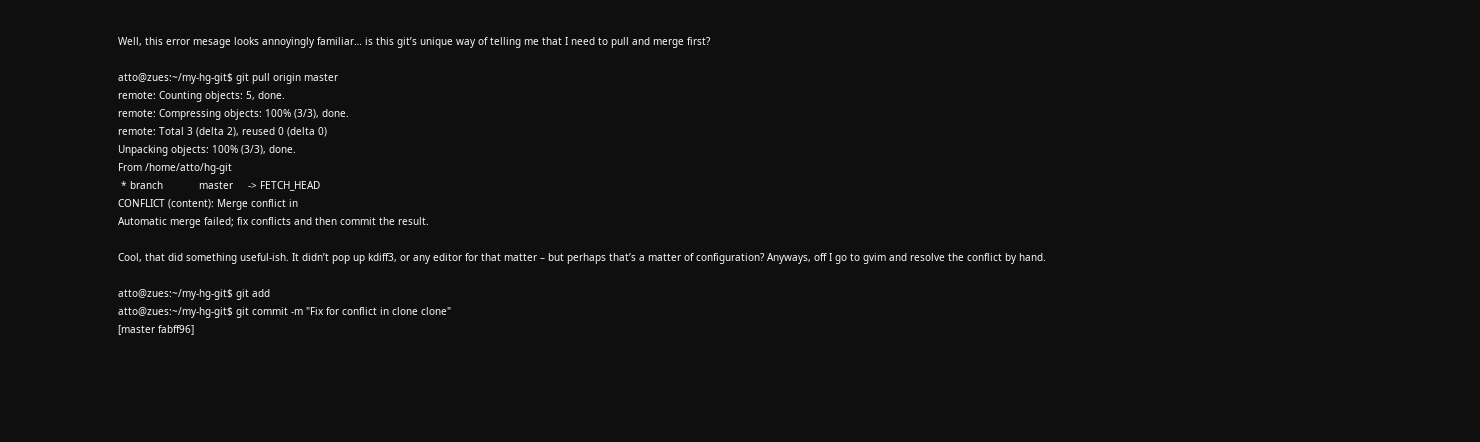Well, this error mesage looks annoyingly familiar… is this git’s unique way of telling me that I need to pull and merge first?

atto@zues:~/my-hg-git$ git pull origin master
remote: Counting objects: 5, done.
remote: Compressing objects: 100% (3/3), done.
remote: Total 3 (delta 2), reused 0 (delta 0)
Unpacking objects: 100% (3/3), done.
From /home/atto/hg-git
 * branch            master     -> FETCH_HEAD
CONFLICT (content): Merge conflict in
Automatic merge failed; fix conflicts and then commit the result.

Cool, that did something useful-ish. It didn’t pop up kdiff3, or any editor for that matter – but perhaps that’s a matter of configuration? Anyways, off I go to gvim and resolve the conflict by hand.

atto@zues:~/my-hg-git$ git add
atto@zues:~/my-hg-git$ git commit -m "Fix for conflict in clone clone"
[master fabff96]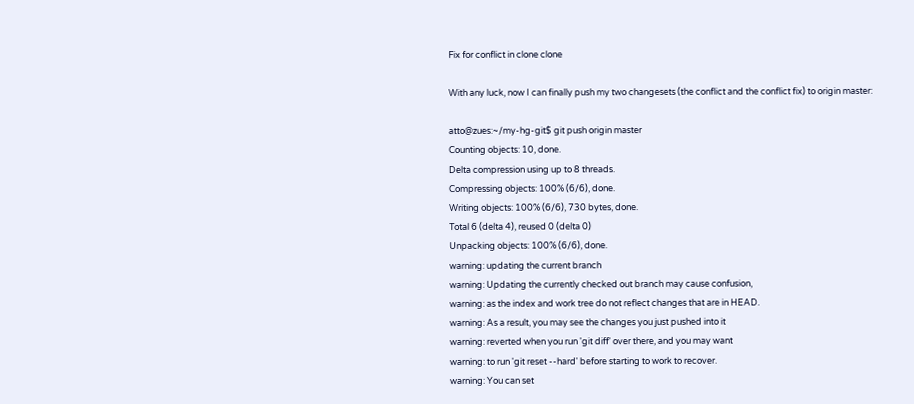Fix for conflict in clone clone

With any luck, now I can finally push my two changesets (the conflict and the conflict fix) to origin master:

atto@zues:~/my-hg-git$ git push origin master
Counting objects: 10, done.
Delta compression using up to 8 threads.
Compressing objects: 100% (6/6), done.
Writing objects: 100% (6/6), 730 bytes, done.
Total 6 (delta 4), reused 0 (delta 0)
Unpacking objects: 100% (6/6), done.
warning: updating the current branch
warning: Updating the currently checked out branch may cause confusion,
warning: as the index and work tree do not reflect changes that are in HEAD.
warning: As a result, you may see the changes you just pushed into it
warning: reverted when you run 'git diff' over there, and you may want
warning: to run 'git reset --hard' before starting to work to recover.
warning: You can set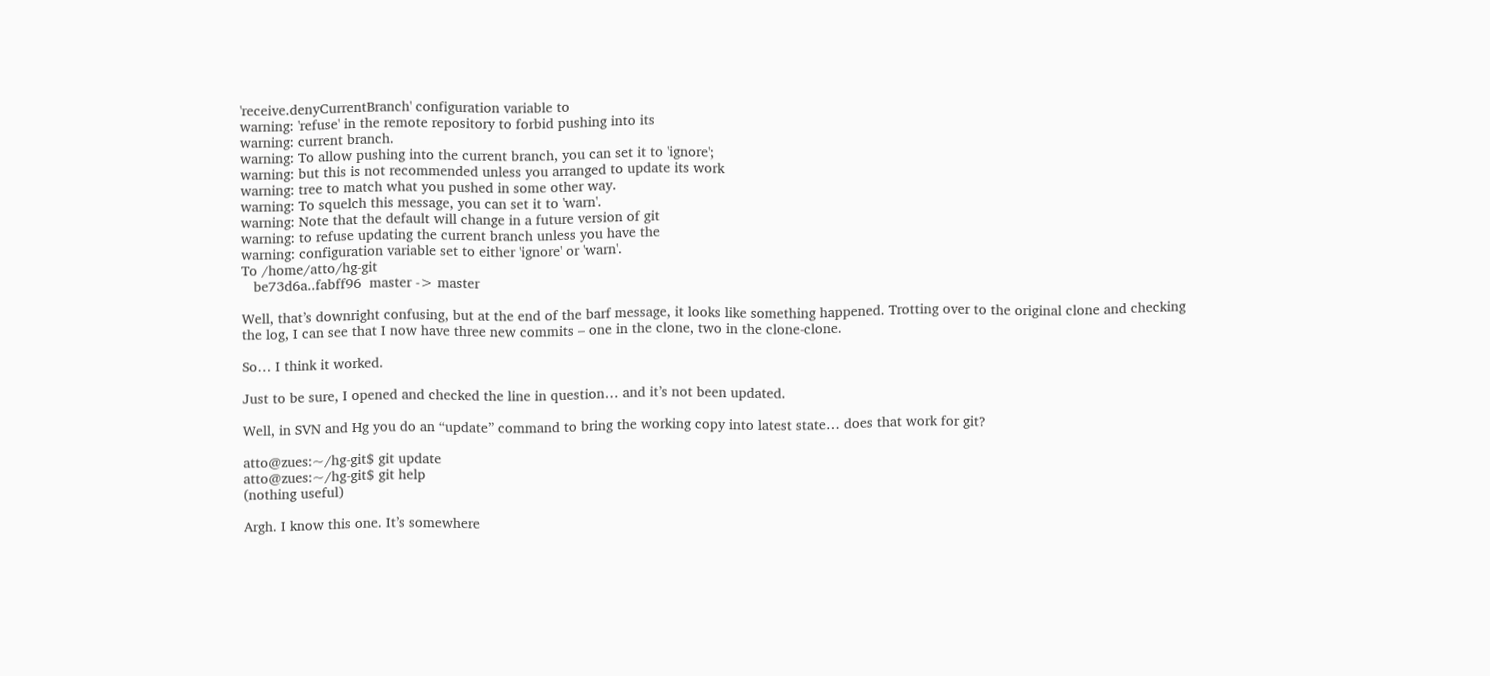'receive.denyCurrentBranch' configuration variable to
warning: 'refuse' in the remote repository to forbid pushing into its
warning: current branch.
warning: To allow pushing into the current branch, you can set it to 'ignore';
warning: but this is not recommended unless you arranged to update its work
warning: tree to match what you pushed in some other way.
warning: To squelch this message, you can set it to 'warn'.
warning: Note that the default will change in a future version of git
warning: to refuse updating the current branch unless you have the
warning: configuration variable set to either 'ignore' or 'warn'.
To /home/atto/hg-git
   be73d6a..fabff96  master -> master

Well, that’s downright confusing, but at the end of the barf message, it looks like something happened. Trotting over to the original clone and checking the log, I can see that I now have three new commits – one in the clone, two in the clone-clone.

So… I think it worked.

Just to be sure, I opened and checked the line in question… and it’s not been updated.

Well, in SVN and Hg you do an “update” command to bring the working copy into latest state… does that work for git?

atto@zues:~/hg-git$ git update
atto@zues:~/hg-git$ git help
(nothing useful)

Argh. I know this one. It’s somewhere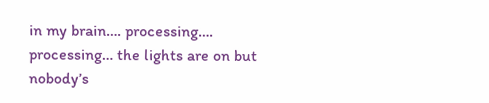in my brain…. processing…. processing… the lights are on but nobody’s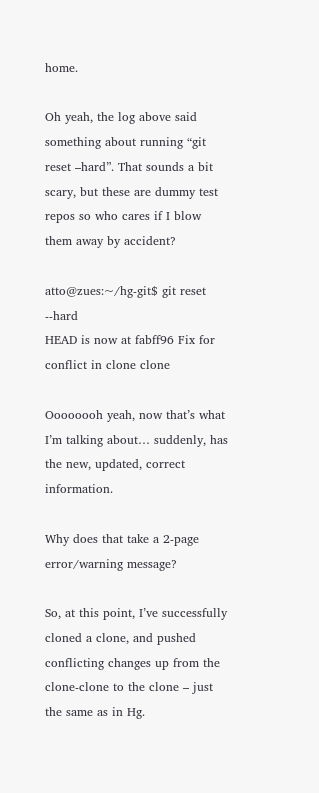home.

Oh yeah, the log above said something about running “git reset –hard”. That sounds a bit scary, but these are dummy test repos so who cares if I blow them away by accident?

atto@zues:~/hg-git$ git reset --hard
HEAD is now at fabff96 Fix for conflict in clone clone

Oooooooh yeah, now that’s what I’m talking about… suddenly, has the new, updated, correct information.

Why does that take a 2-page error/warning message?

So, at this point, I’ve successfully cloned a clone, and pushed conflicting changes up from the clone-clone to the clone – just the same as in Hg.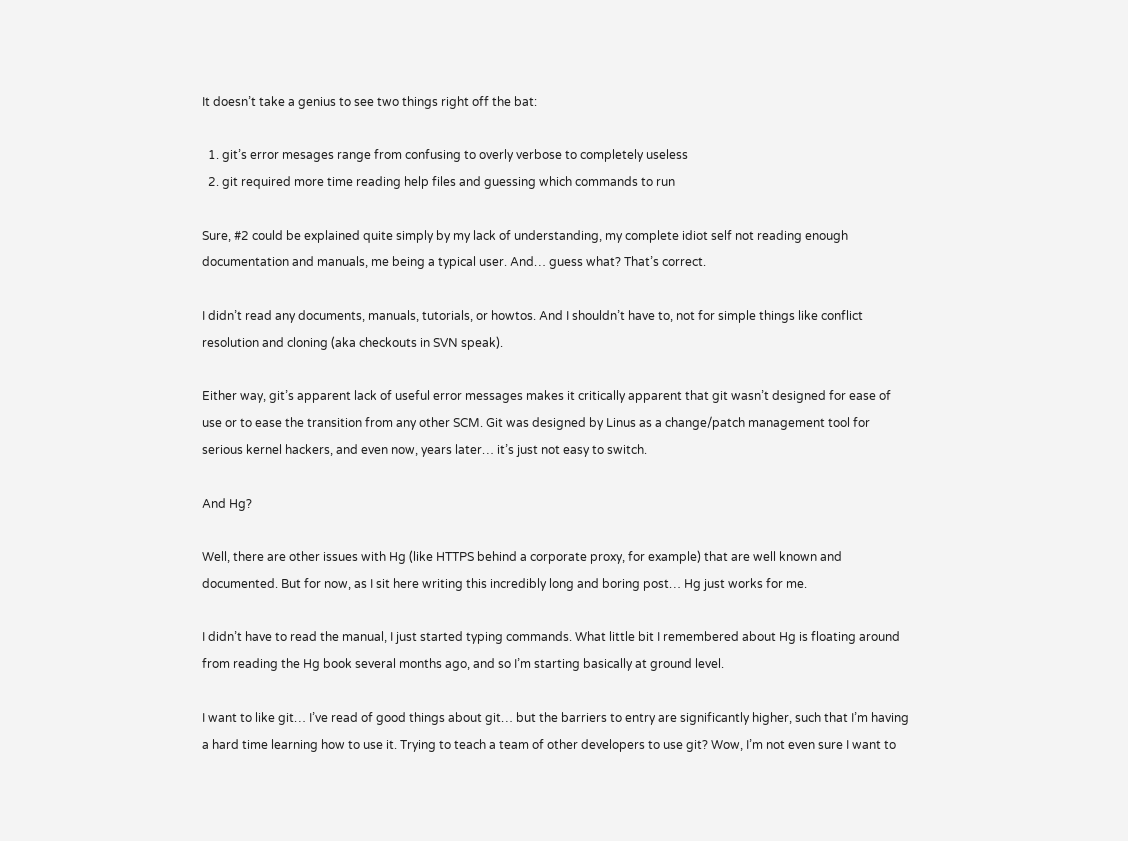It doesn’t take a genius to see two things right off the bat:

  1. git’s error mesages range from confusing to overly verbose to completely useless
  2. git required more time reading help files and guessing which commands to run

Sure, #2 could be explained quite simply by my lack of understanding, my complete idiot self not reading enough documentation and manuals, me being a typical user. And… guess what? That’s correct.

I didn’t read any documents, manuals, tutorials, or howtos. And I shouldn’t have to, not for simple things like conflict resolution and cloning (aka checkouts in SVN speak).

Either way, git’s apparent lack of useful error messages makes it critically apparent that git wasn’t designed for ease of use or to ease the transition from any other SCM. Git was designed by Linus as a change/patch management tool for serious kernel hackers, and even now, years later… it’s just not easy to switch.

And Hg?

Well, there are other issues with Hg (like HTTPS behind a corporate proxy, for example) that are well known and documented. But for now, as I sit here writing this incredibly long and boring post… Hg just works for me.

I didn’t have to read the manual, I just started typing commands. What little bit I remembered about Hg is floating around from reading the Hg book several months ago, and so I’m starting basically at ground level.

I want to like git… I’ve read of good things about git… but the barriers to entry are significantly higher, such that I’m having a hard time learning how to use it. Trying to teach a team of other developers to use git? Wow, I’m not even sure I want to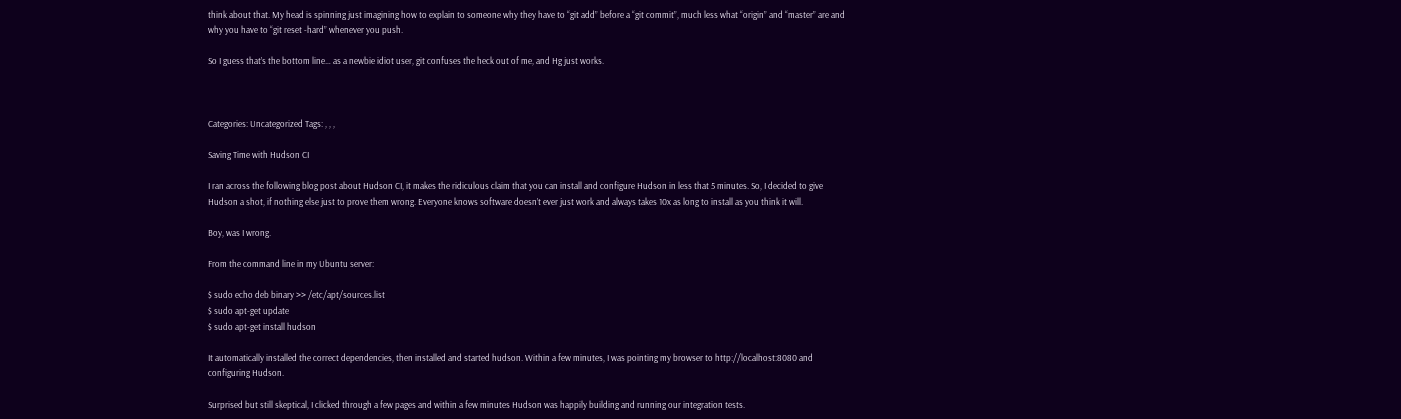think about that. My head is spinning just imagining how to explain to someone why they have to “git add” before a “git commit”, much less what “origin” and “master” are and why you have to “git reset -hard” whenever you push.

So I guess that’s the bottom line… as a newbie idiot user, git confuses the heck out of me, and Hg just works.



Categories: Uncategorized Tags: , , ,

Saving Time with Hudson CI

I ran across the following blog post about Hudson CI, it makes the ridiculous claim that you can install and configure Hudson in less that 5 minutes. So, I decided to give Hudson a shot, if nothing else just to prove them wrong. Everyone knows software doesn’t ever just work and always takes 10x as long to install as you think it will.

Boy, was I wrong.

From the command line in my Ubuntu server:

$ sudo echo deb binary >> /etc/apt/sources.list
$ sudo apt-get update
$ sudo apt-get install hudson

It automatically installed the correct dependencies, then installed and started hudson. Within a few minutes, I was pointing my browser to http://localhost:8080 and configuring Hudson.

Surprised but still skeptical, I clicked through a few pages and within a few minutes Hudson was happily building and running our integration tests.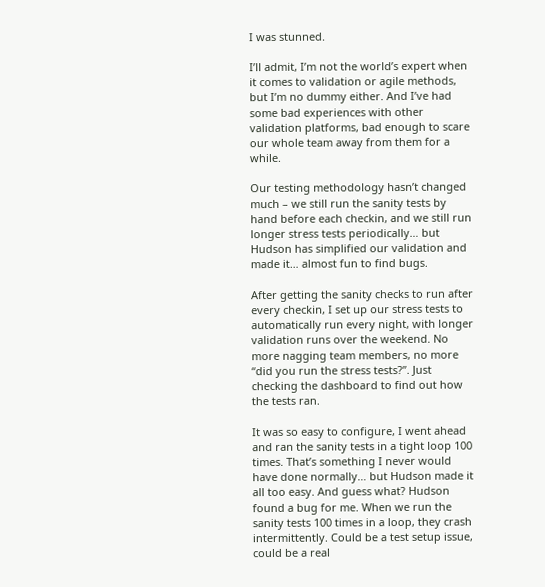I was stunned.

I’ll admit, I’m not the world’s expert when it comes to validation or agile methods, but I’m no dummy either. And I’ve had some bad experiences with other validation platforms, bad enough to scare our whole team away from them for a while.

Our testing methodology hasn’t changed much – we still run the sanity tests by hand before each checkin, and we still run longer stress tests periodically… but Hudson has simplified our validation and made it… almost fun to find bugs.

After getting the sanity checks to run after every checkin, I set up our stress tests to automatically run every night, with longer validation runs over the weekend. No more nagging team members, no more “did you run the stress tests?”. Just checking the dashboard to find out how the tests ran.

It was so easy to configure, I went ahead and ran the sanity tests in a tight loop 100 times. That’s something I never would have done normally… but Hudson made it all too easy. And guess what? Hudson found a bug for me. When we run the sanity tests 100 times in a loop, they crash intermittently. Could be a test setup issue, could be a real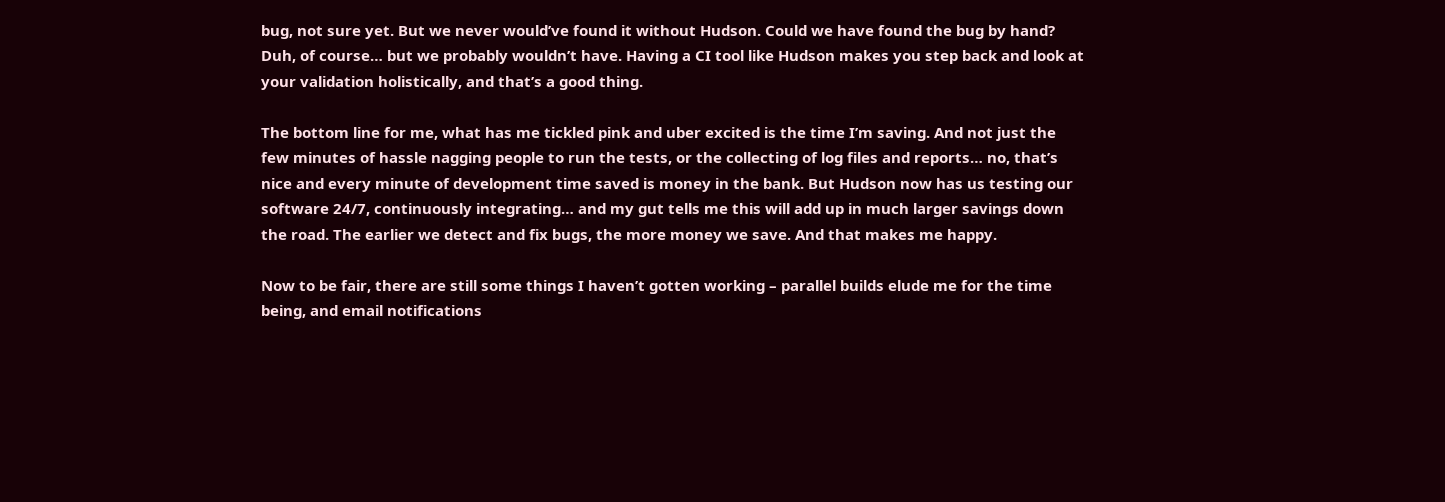bug, not sure yet. But we never would’ve found it without Hudson. Could we have found the bug by hand? Duh, of course… but we probably wouldn’t have. Having a CI tool like Hudson makes you step back and look at your validation holistically, and that’s a good thing.

The bottom line for me, what has me tickled pink and uber excited is the time I’m saving. And not just the few minutes of hassle nagging people to run the tests, or the collecting of log files and reports… no, that’s nice and every minute of development time saved is money in the bank. But Hudson now has us testing our software 24/7, continuously integrating… and my gut tells me this will add up in much larger savings down the road. The earlier we detect and fix bugs, the more money we save. And that makes me happy.

Now to be fair, there are still some things I haven’t gotten working – parallel builds elude me for the time being, and email notifications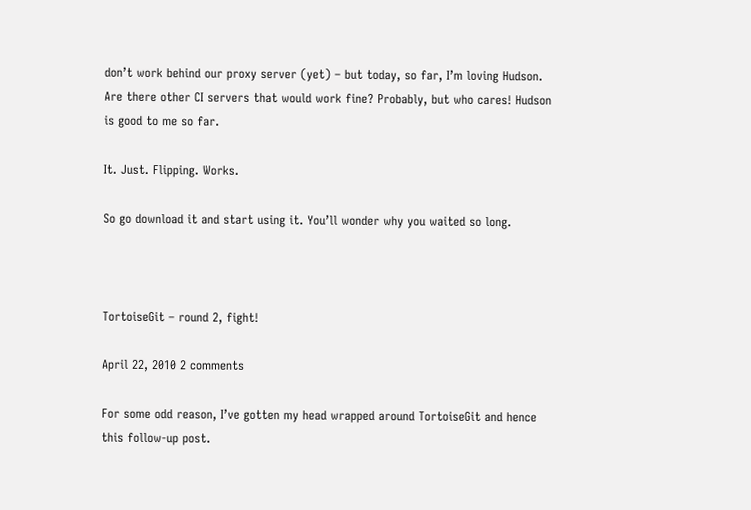don’t work behind our proxy server (yet) – but today, so far, I’m loving Hudson. Are there other CI servers that would work fine? Probably, but who cares! Hudson is good to me so far.

It. Just. Flipping. Works.

So go download it and start using it. You’ll wonder why you waited so long.



TortoiseGit – round 2, fight!

April 22, 2010 2 comments

For some odd reason, I’ve gotten my head wrapped around TortoiseGit and hence this follow-up post.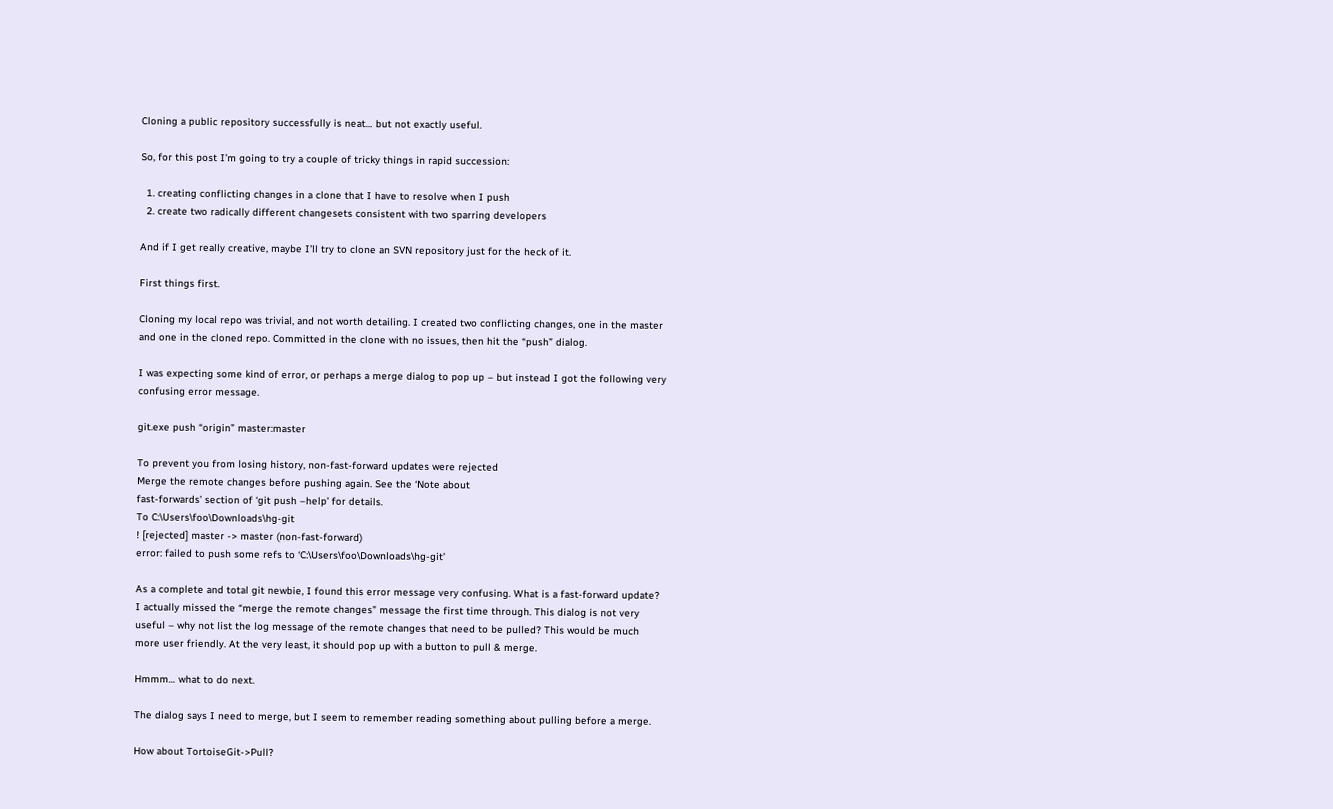Cloning a public repository successfully is neat… but not exactly useful.

So, for this post I’m going to try a couple of tricky things in rapid succession:

  1. creating conflicting changes in a clone that I have to resolve when I push
  2. create two radically different changesets consistent with two sparring developers

And if I get really creative, maybe I’ll try to clone an SVN repository just for the heck of it.

First things first.

Cloning my local repo was trivial, and not worth detailing. I created two conflicting changes, one in the master and one in the cloned repo. Committed in the clone with no issues, then hit the “push” dialog.

I was expecting some kind of error, or perhaps a merge dialog to pop up – but instead I got the following very confusing error message.

git.exe push “origin” master:master

To prevent you from losing history, non-fast-forward updates were rejected
Merge the remote changes before pushing again. See the ‘Note about
fast-forwards’ section of ‘git push –help’ for details.
To C:\Users\foo\Downloads\hg-git
! [rejected] master -> master (non-fast-forward)
error: failed to push some refs to ‘C:\Users\foo\Downloads\hg-git’

As a complete and total git newbie, I found this error message very confusing. What is a fast-forward update? I actually missed the “merge the remote changes” message the first time through. This dialog is not very useful – why not list the log message of the remote changes that need to be pulled? This would be much more user friendly. At the very least, it should pop up with a button to pull & merge.

Hmmm… what to do next.

The dialog says I need to merge, but I seem to remember reading something about pulling before a merge.

How about TortoiseGit->Pull?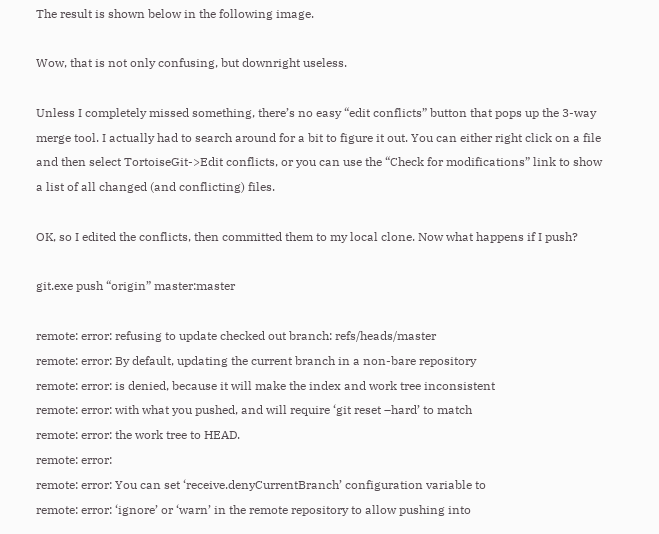The result is shown below in the following image.

Wow, that is not only confusing, but downright useless.

Unless I completely missed something, there’s no easy “edit conflicts” button that pops up the 3-way merge tool. I actually had to search around for a bit to figure it out. You can either right click on a file and then select TortoiseGit->Edit conflicts, or you can use the “Check for modifications” link to show a list of all changed (and conflicting) files.

OK, so I edited the conflicts, then committed them to my local clone. Now what happens if I push?

git.exe push “origin” master:master

remote: error: refusing to update checked out branch: refs/heads/master
remote: error: By default, updating the current branch in a non-bare repository
remote: error: is denied, because it will make the index and work tree inconsistent
remote: error: with what you pushed, and will require ‘git reset –hard’ to match
remote: error: the work tree to HEAD.
remote: error:
remote: error: You can set ‘receive.denyCurrentBranch’ configuration variable to
remote: error: ‘ignore’ or ‘warn’ in the remote repository to allow pushing into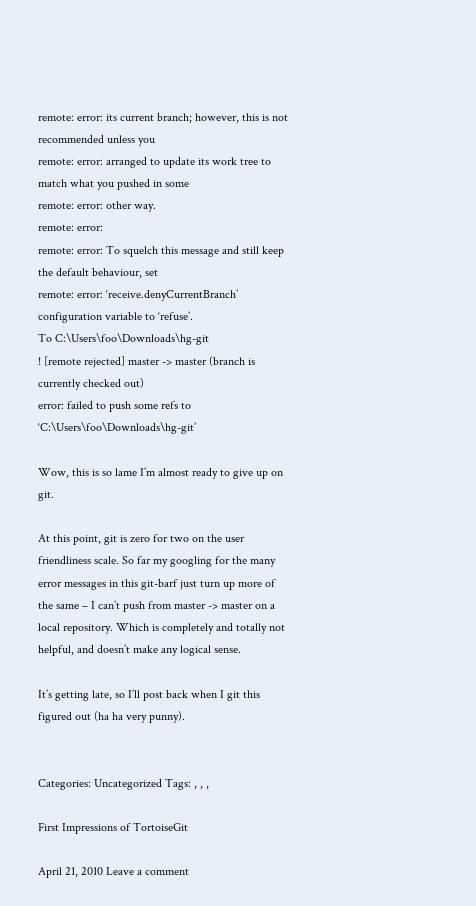remote: error: its current branch; however, this is not recommended unless you
remote: error: arranged to update its work tree to match what you pushed in some
remote: error: other way.
remote: error:
remote: error: To squelch this message and still keep the default behaviour, set
remote: error: ‘receive.denyCurrentBranch’ configuration variable to ‘refuse’.
To C:\Users\foo\Downloads\hg-git
! [remote rejected] master -> master (branch is currently checked out)
error: failed to push some refs to ‘C:\Users\foo\Downloads\hg-git’

Wow, this is so lame I’m almost ready to give up on git.

At this point, git is zero for two on the user friendliness scale. So far my googling for the many error messages in this git-barf just turn up more of the same – I can’t push from master -> master on a local repository. Which is completely and totally not helpful, and doesn’t make any logical sense.

It’s getting late, so I’ll post back when I git this figured out (ha ha very punny).


Categories: Uncategorized Tags: , , ,

First Impressions of TortoiseGit

April 21, 2010 Leave a comment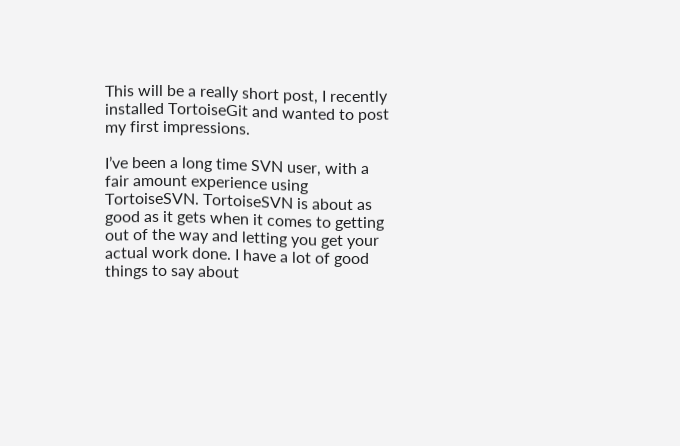This will be a really short post, I recently installed TortoiseGit and wanted to post my first impressions.

I’ve been a long time SVN user, with a fair amount experience using TortoiseSVN. TortoiseSVN is about as good as it gets when it comes to getting out of the way and letting you get your actual work done. I have a lot of good things to say about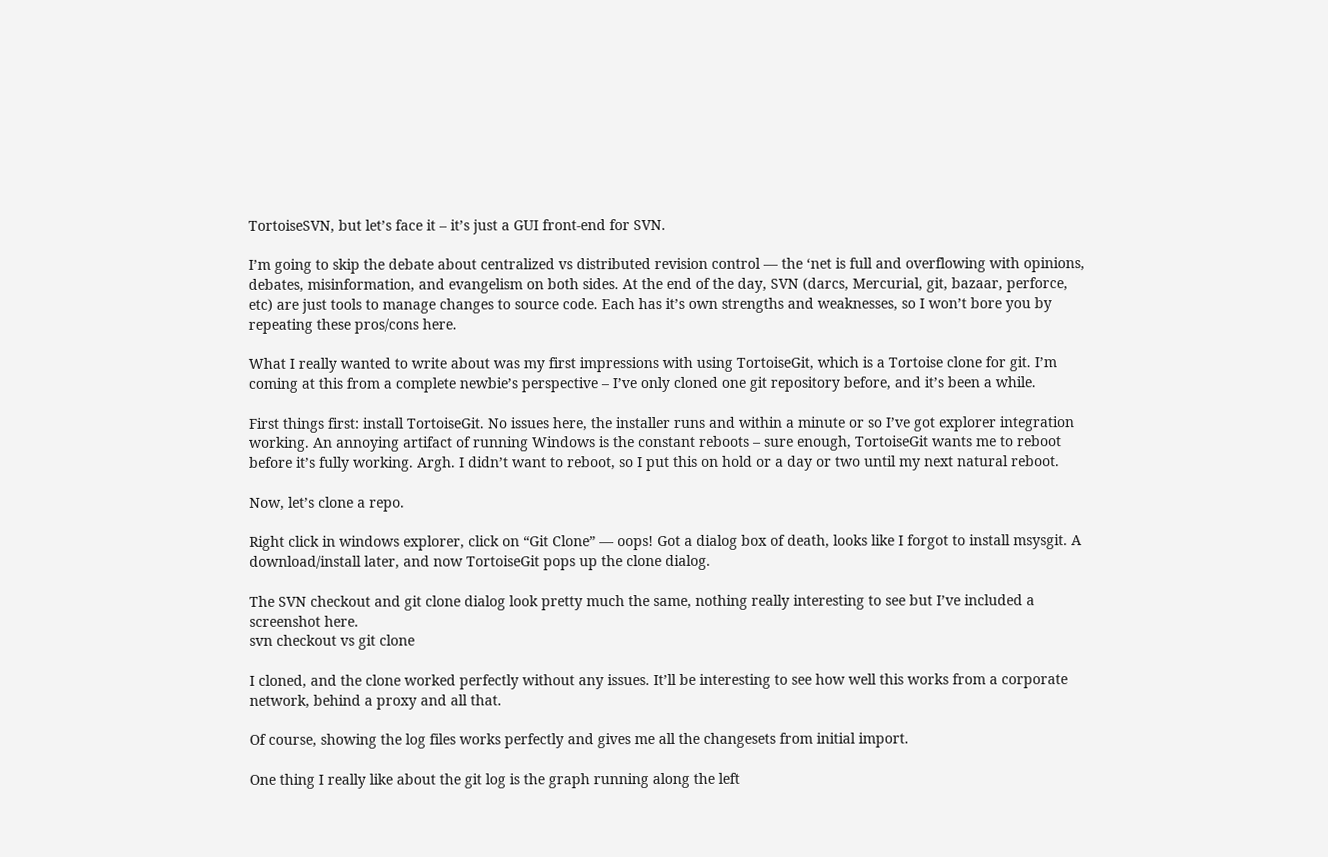TortoiseSVN, but let’s face it – it’s just a GUI front-end for SVN.

I’m going to skip the debate about centralized vs distributed revision control — the ‘net is full and overflowing with opinions, debates, misinformation, and evangelism on both sides. At the end of the day, SVN (darcs, Mercurial, git, bazaar, perforce, etc) are just tools to manage changes to source code. Each has it’s own strengths and weaknesses, so I won’t bore you by repeating these pros/cons here.

What I really wanted to write about was my first impressions with using TortoiseGit, which is a Tortoise clone for git. I’m coming at this from a complete newbie’s perspective – I’ve only cloned one git repository before, and it’s been a while.

First things first: install TortoiseGit. No issues here, the installer runs and within a minute or so I’ve got explorer integration working. An annoying artifact of running Windows is the constant reboots – sure enough, TortoiseGit wants me to reboot before it’s fully working. Argh. I didn’t want to reboot, so I put this on hold or a day or two until my next natural reboot.

Now, let’s clone a repo.

Right click in windows explorer, click on “Git Clone” — oops! Got a dialog box of death, looks like I forgot to install msysgit. A download/install later, and now TortoiseGit pops up the clone dialog.

The SVN checkout and git clone dialog look pretty much the same, nothing really interesting to see but I’ve included a screenshot here.
svn checkout vs git clone

I cloned, and the clone worked perfectly without any issues. It’ll be interesting to see how well this works from a corporate network, behind a proxy and all that.

Of course, showing the log files works perfectly and gives me all the changesets from initial import.

One thing I really like about the git log is the graph running along the left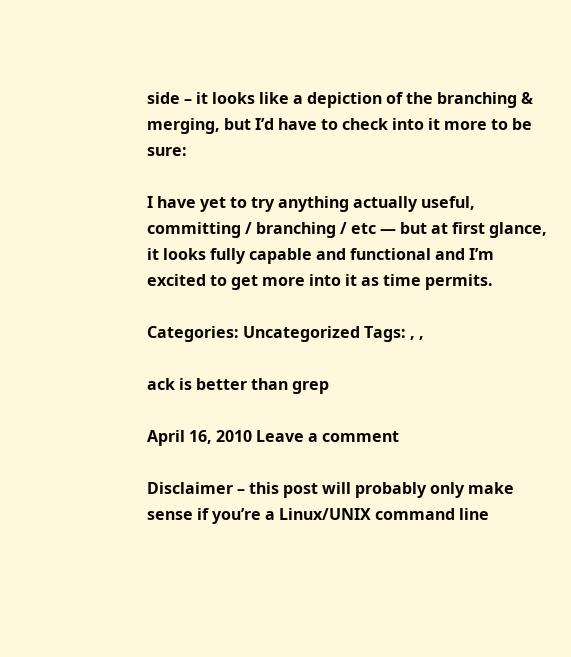side – it looks like a depiction of the branching & merging, but I’d have to check into it more to be sure:

I have yet to try anything actually useful, committing / branching / etc — but at first glance, it looks fully capable and functional and I’m excited to get more into it as time permits.

Categories: Uncategorized Tags: , ,

ack is better than grep

April 16, 2010 Leave a comment

Disclaimer – this post will probably only make sense if you’re a Linux/UNIX command line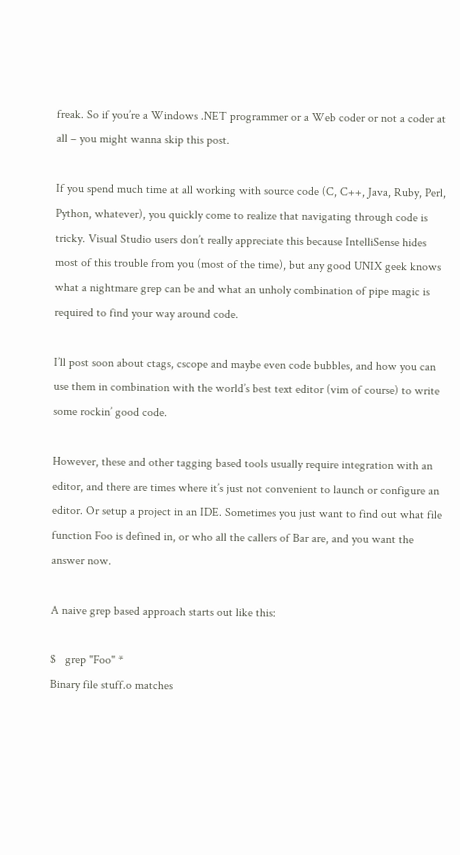freak. So if you’re a Windows .NET programmer or a Web coder or not a coder at all – you might wanna skip this post.

If you spend much time at all working with source code (C, C++, Java, Ruby, Perl, Python, whatever), you quickly come to realize that navigating through code is tricky. Visual Studio users don’t really appreciate this because IntelliSense hides most of this trouble from you (most of the time), but any good UNIX geek knows what a nightmare grep can be and what an unholy combination of pipe magic is required to find your way around code.

I’ll post soon about ctags, cscope and maybe even code bubbles, and how you can use them in combination with the world’s best text editor (vim of course) to write some rockin’ good code.

However, these and other tagging based tools usually require integration with an editor, and there are times where it’s just not convenient to launch or configure an editor. Or setup a project in an IDE. Sometimes you just want to find out what file function Foo is defined in, or who all the callers of Bar are, and you want the answer now.

A naive grep based approach starts out like this:

$   grep "Foo" *
Binary file stuff.o matches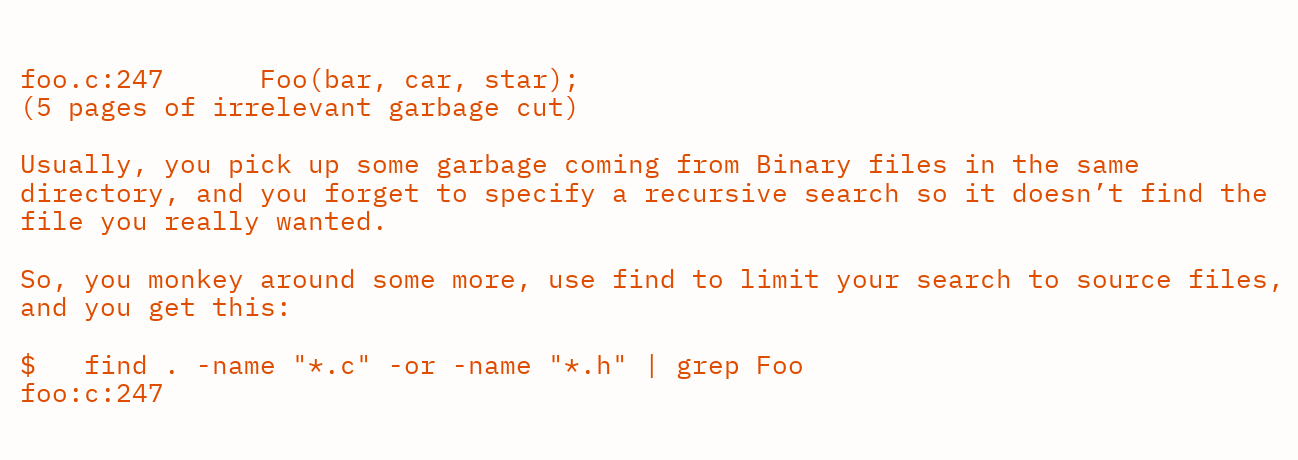foo.c:247      Foo(bar, car, star);
(5 pages of irrelevant garbage cut)

Usually, you pick up some garbage coming from Binary files in the same directory, and you forget to specify a recursive search so it doesn’t find the file you really wanted.

So, you monkey around some more, use find to limit your search to source files, and you get this:

$   find . -name "*.c" -or -name "*.h" | grep Foo
foo:c:247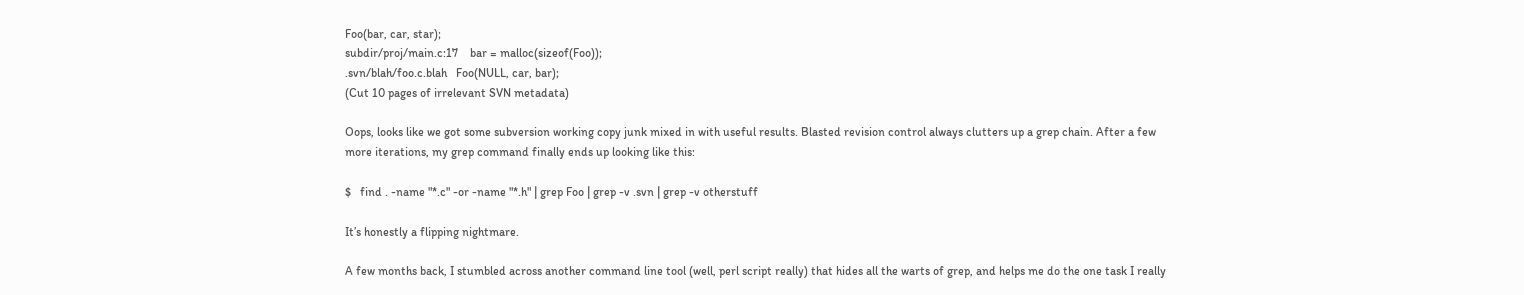Foo(bar, car, star);
subdir/proj/main.c:17    bar = malloc(sizeof(Foo));
.svn/blah/foo.c.blah   Foo(NULL, car, bar);
(Cut 10 pages of irrelevant SVN metadata)

Oops, looks like we got some subversion working copy junk mixed in with useful results. Blasted revision control always clutters up a grep chain. After a few more iterations, my grep command finally ends up looking like this:

$   find . -name "*.c" -or -name "*.h" | grep Foo | grep -v .svn | grep -v otherstuff

It’s honestly a flipping nightmare.

A few months back, I stumbled across another command line tool (well, perl script really) that hides all the warts of grep, and helps me do the one task I really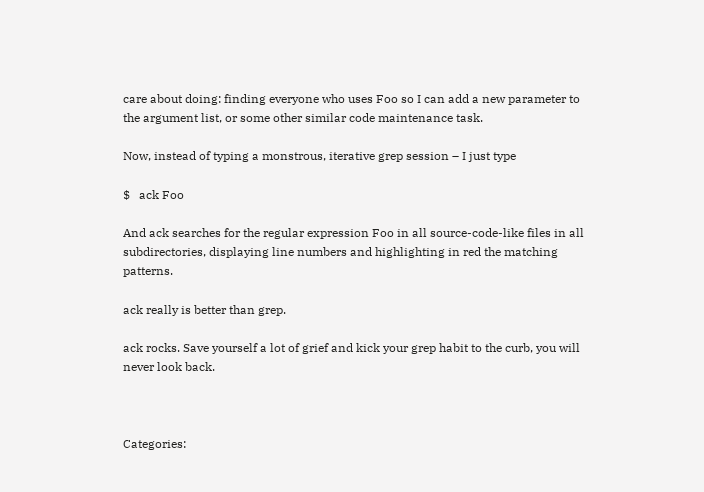care about doing: finding everyone who uses Foo so I can add a new parameter to the argument list, or some other similar code maintenance task.

Now, instead of typing a monstrous, iterative grep session – I just type

$   ack Foo

And ack searches for the regular expression Foo in all source-code-like files in all subdirectories, displaying line numbers and highlighting in red the matching patterns.

ack really is better than grep.

ack rocks. Save yourself a lot of grief and kick your grep habit to the curb, you will never look back.



Categories: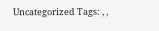Uncategorized Tags: , ,